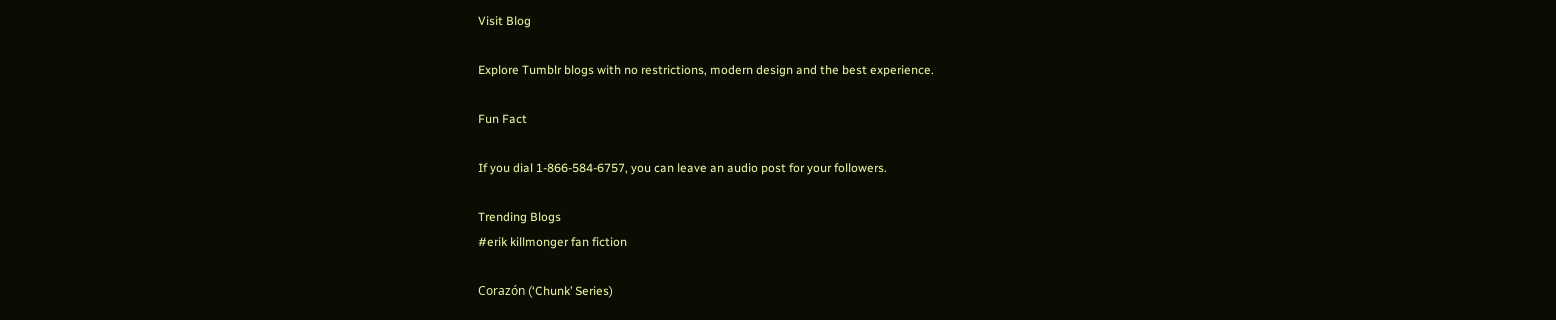Visit Blog

Explore Tumblr blogs with no restrictions, modern design and the best experience.

Fun Fact

If you dial 1-866-584-6757, you can leave an audio post for your followers.

Trending Blogs
#erik killmonger fan fiction

Corazón (‘Chunk’ Series)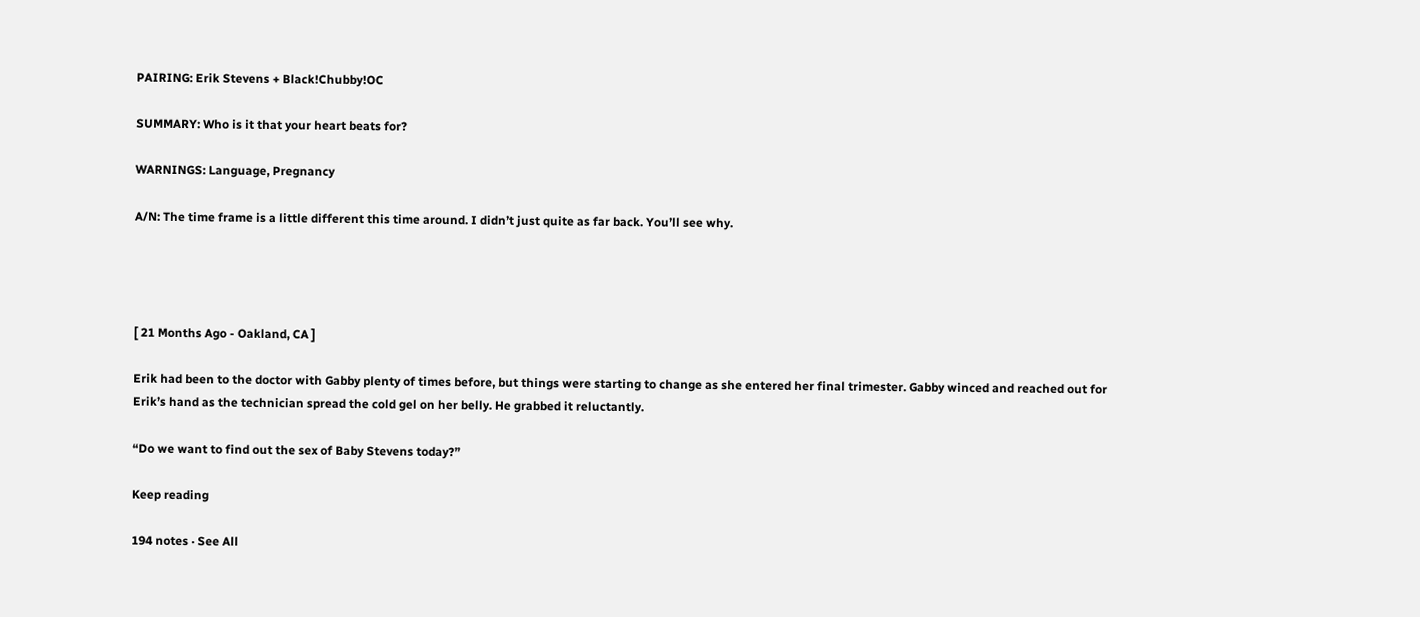PAIRING: Erik Stevens + Black!Chubby!OC

SUMMARY: Who is it that your heart beats for?

WARNINGS: Language, Pregnancy

A/N: The time frame is a little different this time around. I didn’t just quite as far back. You’ll see why.




[ 21 Months Ago - Oakland, CA ]

Erik had been to the doctor with Gabby plenty of times before, but things were starting to change as she entered her final trimester. Gabby winced and reached out for Erik’s hand as the technician spread the cold gel on her belly. He grabbed it reluctantly.

“Do we want to find out the sex of Baby Stevens today?”

Keep reading

194 notes · See All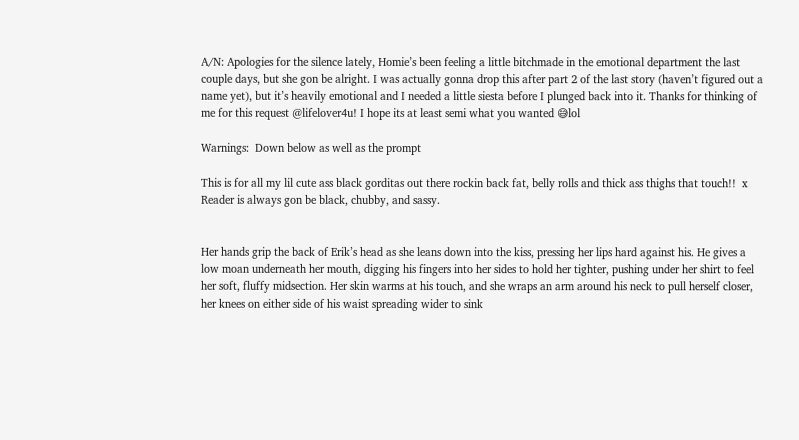A/N: Apologies for the silence lately, Homie’s been feeling a little bitchmade in the emotional department the last couple days, but she gon be alright. I was actually gonna drop this after part 2 of the last story (haven’t figured out a name yet), but it’s heavily emotional and I needed a little siesta before I plunged back into it. Thanks for thinking of me for this request @lifelover4u! I hope its at least semi what you wanted 😅lol

Warnings:  Down below as well as the prompt

This is for all my lil cute ass black gorditas out there rockin back fat, belly rolls and thick ass thighs that touch!!  x Reader is always gon be black, chubby, and sassy.


Her hands grip the back of Erik’s head as she leans down into the kiss, pressing her lips hard against his. He gives a low moan underneath her mouth, digging his fingers into her sides to hold her tighter, pushing under her shirt to feel her soft, fluffy midsection. Her skin warms at his touch, and she wraps an arm around his neck to pull herself closer, her knees on either side of his waist spreading wider to sink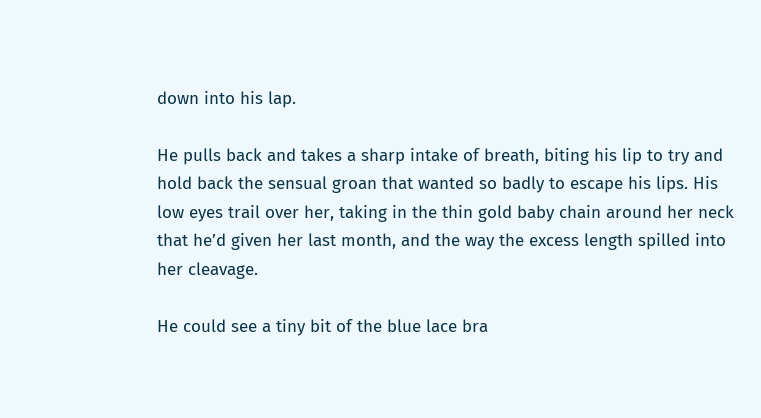down into his lap.

He pulls back and takes a sharp intake of breath, biting his lip to try and hold back the sensual groan that wanted so badly to escape his lips. His low eyes trail over her, taking in the thin gold baby chain around her neck that he’d given her last month, and the way the excess length spilled into her cleavage.

He could see a tiny bit of the blue lace bra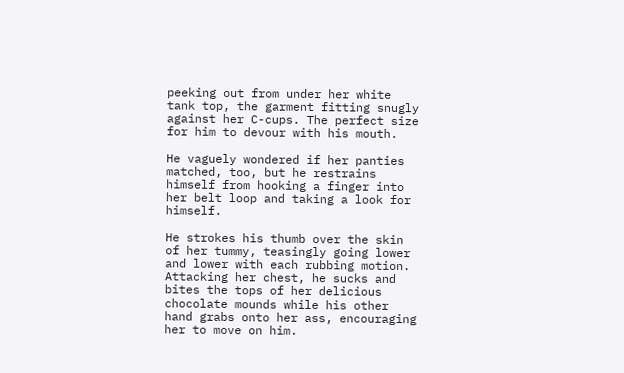peeking out from under her white tank top, the garment fitting snugly against her C-cups. The perfect size for him to devour with his mouth.

He vaguely wondered if her panties matched, too, but he restrains himself from hooking a finger into her belt loop and taking a look for himself.

He strokes his thumb over the skin of her tummy, teasingly going lower and lower with each rubbing motion. Attacking her chest, he sucks and bites the tops of her delicious chocolate mounds while his other hand grabs onto her ass, encouraging her to move on him.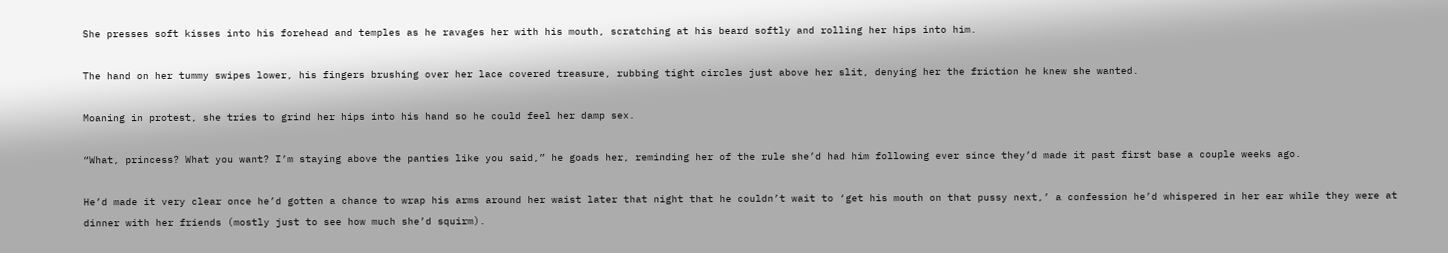She presses soft kisses into his forehead and temples as he ravages her with his mouth, scratching at his beard softly and rolling her hips into him.

The hand on her tummy swipes lower, his fingers brushing over her lace covered treasure, rubbing tight circles just above her slit, denying her the friction he knew she wanted.

Moaning in protest, she tries to grind her hips into his hand so he could feel her damp sex.

“What, princess? What you want? I’m staying above the panties like you said,” he goads her, reminding her of the rule she’d had him following ever since they’d made it past first base a couple weeks ago.

He’d made it very clear once he’d gotten a chance to wrap his arms around her waist later that night that he couldn’t wait to ‘get his mouth on that pussy next,’ a confession he’d whispered in her ear while they were at dinner with her friends (mostly just to see how much she’d squirm).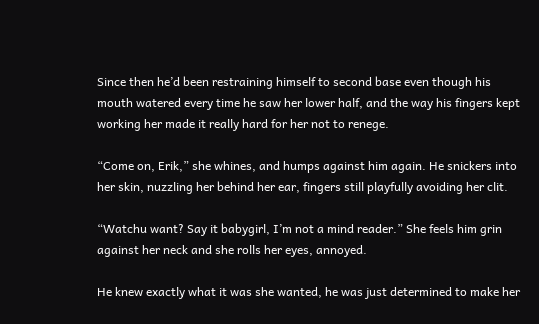Since then he’d been restraining himself to second base even though his mouth watered every time he saw her lower half, and the way his fingers kept working her made it really hard for her not to renege.

“Come on, Erik,” she whines, and humps against him again. He snickers into her skin, nuzzling her behind her ear, fingers still playfully avoiding her clit.

“Watchu want? Say it babygirl, I’m not a mind reader.” She feels him grin against her neck and she rolls her eyes, annoyed.

He knew exactly what it was she wanted, he was just determined to make her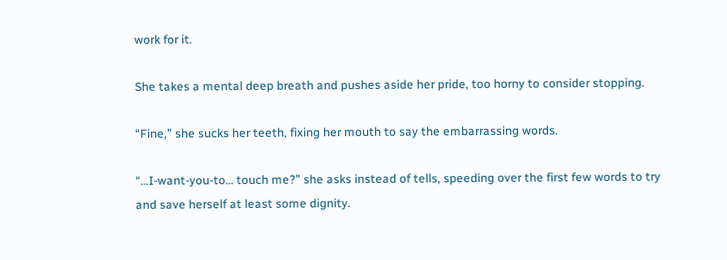work for it.

She takes a mental deep breath and pushes aside her pride, too horny to consider stopping.

“Fine,” she sucks her teeth, fixing her mouth to say the embarrassing words.

“…I-want-you-to… touch me?” she asks instead of tells, speeding over the first few words to try and save herself at least some dignity.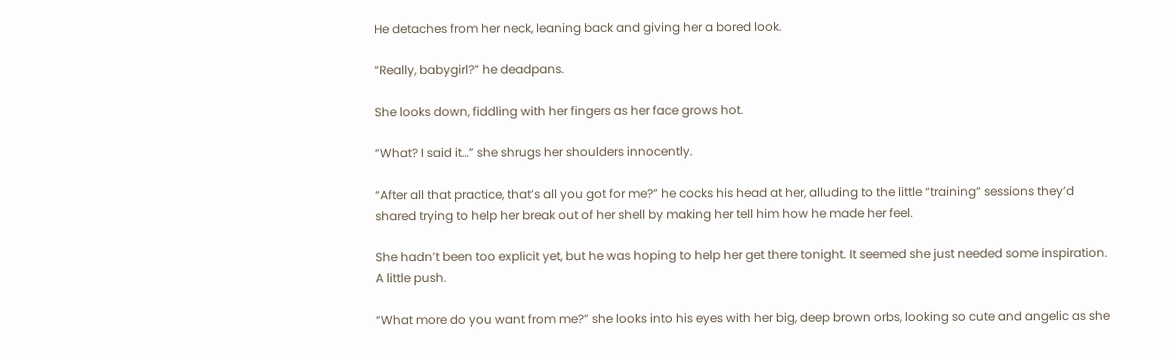He detaches from her neck, leaning back and giving her a bored look.

“Really, babygirl?” he deadpans.

She looks down, fiddling with her fingers as her face grows hot.

“What? I said it…” she shrugs her shoulders innocently.

“After all that practice, that’s all you got for me?” he cocks his head at her, alluding to the little “training” sessions they’d shared trying to help her break out of her shell by making her tell him how he made her feel.

She hadn’t been too explicit yet, but he was hoping to help her get there tonight. It seemed she just needed some inspiration. A little push.

“What more do you want from me?” she looks into his eyes with her big, deep brown orbs, looking so cute and angelic as she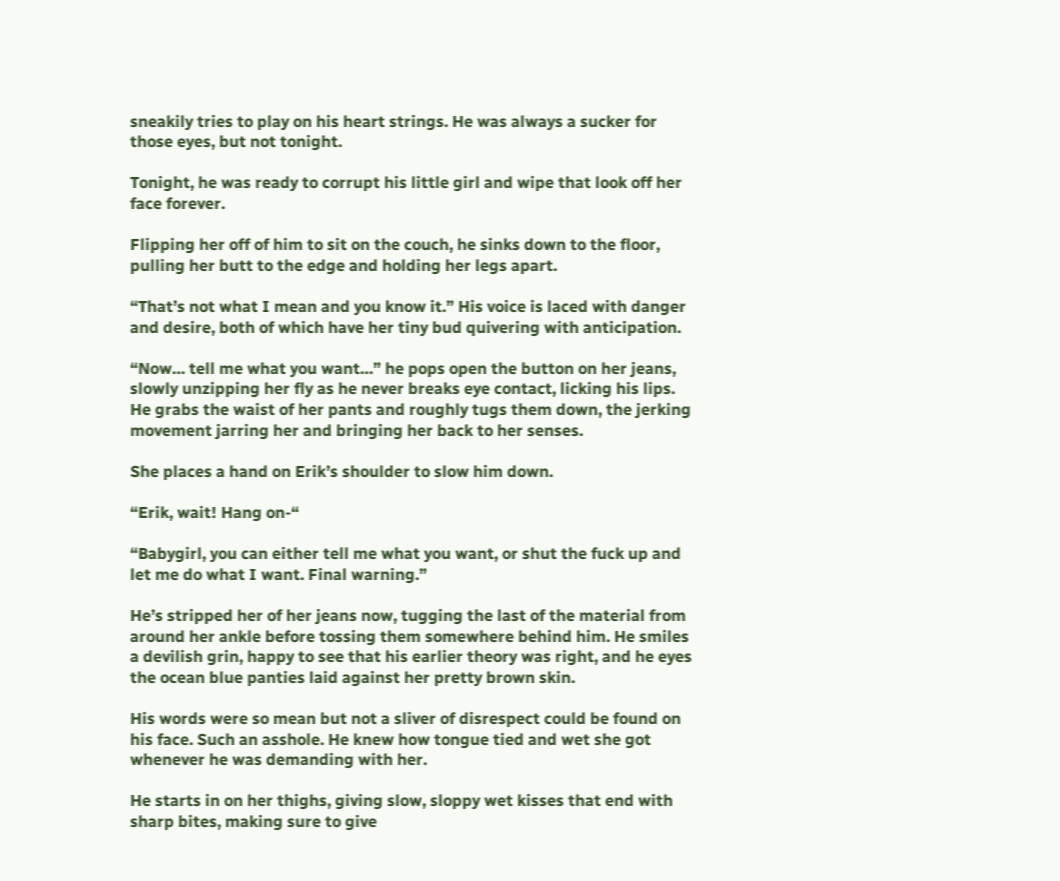sneakily tries to play on his heart strings. He was always a sucker for those eyes, but not tonight.

Tonight, he was ready to corrupt his little girl and wipe that look off her face forever.

Flipping her off of him to sit on the couch, he sinks down to the floor, pulling her butt to the edge and holding her legs apart.

“That’s not what I mean and you know it.” His voice is laced with danger and desire, both of which have her tiny bud quivering with anticipation.

“Now… tell me what you want…” he pops open the button on her jeans, slowly unzipping her fly as he never breaks eye contact, licking his lips.  He grabs the waist of her pants and roughly tugs them down, the jerking movement jarring her and bringing her back to her senses.

She places a hand on Erik’s shoulder to slow him down.

“Erik, wait! Hang on-“

“Babygirl, you can either tell me what you want, or shut the fuck up and let me do what I want. Final warning.”

He’s stripped her of her jeans now, tugging the last of the material from around her ankle before tossing them somewhere behind him. He smiles a devilish grin, happy to see that his earlier theory was right, and he eyes the ocean blue panties laid against her pretty brown skin.

His words were so mean but not a sliver of disrespect could be found on his face. Such an asshole. He knew how tongue tied and wet she got whenever he was demanding with her.

He starts in on her thighs, giving slow, sloppy wet kisses that end with sharp bites, making sure to give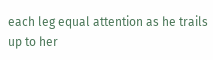each leg equal attention as he trails up to her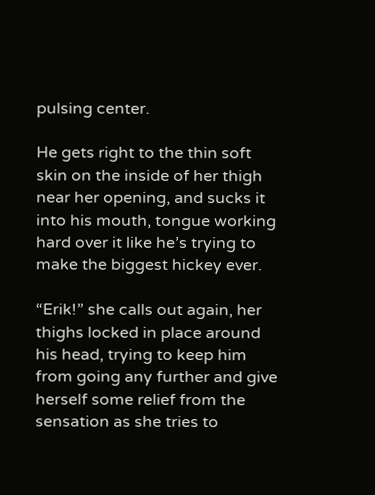pulsing center.

He gets right to the thin soft skin on the inside of her thigh near her opening, and sucks it into his mouth, tongue working hard over it like he’s trying to make the biggest hickey ever.

“Erik!” she calls out again, her thighs locked in place around his head, trying to keep him from going any further and give herself some relief from the sensation as she tries to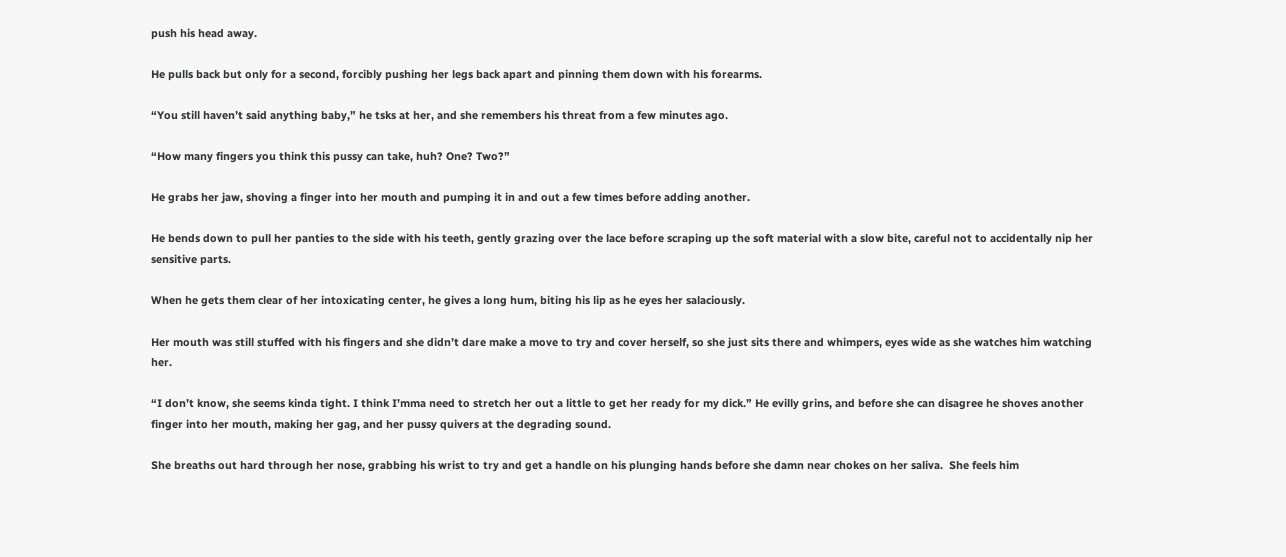push his head away.

He pulls back but only for a second, forcibly pushing her legs back apart and pinning them down with his forearms.

“You still haven’t said anything baby,” he tsks at her, and she remembers his threat from a few minutes ago.

“How many fingers you think this pussy can take, huh? One? Two?”

He grabs her jaw, shoving a finger into her mouth and pumping it in and out a few times before adding another.

He bends down to pull her panties to the side with his teeth, gently grazing over the lace before scraping up the soft material with a slow bite, careful not to accidentally nip her sensitive parts.

When he gets them clear of her intoxicating center, he gives a long hum, biting his lip as he eyes her salaciously.

Her mouth was still stuffed with his fingers and she didn’t dare make a move to try and cover herself, so she just sits there and whimpers, eyes wide as she watches him watching her.

“I don’t know, she seems kinda tight. I think I’mma need to stretch her out a little to get her ready for my dick.” He evilly grins, and before she can disagree he shoves another finger into her mouth, making her gag, and her pussy quivers at the degrading sound.

She breaths out hard through her nose, grabbing his wrist to try and get a handle on his plunging hands before she damn near chokes on her saliva.  She feels him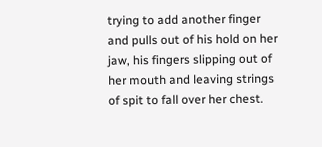trying to add another finger and pulls out of his hold on her jaw, his fingers slipping out of her mouth and leaving strings of spit to fall over her chest.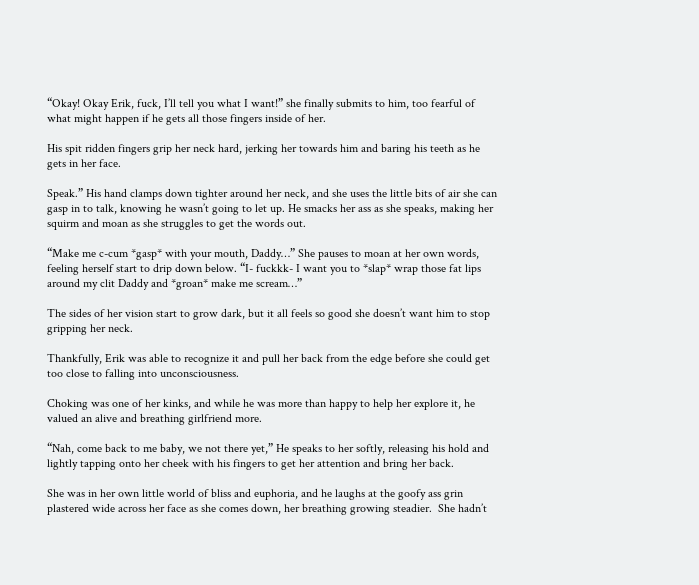“Okay! Okay Erik, fuck, I’ll tell you what I want!” she finally submits to him, too fearful of what might happen if he gets all those fingers inside of her.

His spit ridden fingers grip her neck hard, jerking her towards him and baring his teeth as he gets in her face.

Speak.” His hand clamps down tighter around her neck, and she uses the little bits of air she can gasp in to talk, knowing he wasn’t going to let up. He smacks her ass as she speaks, making her squirm and moan as she struggles to get the words out.

“Make me c-cum *gasp* with your mouth, Daddy…” She pauses to moan at her own words, feeling herself start to drip down below. “I- fuckkk- I want you to *slap* wrap those fat lips around my clit Daddy and *groan* make me scream…”

The sides of her vision start to grow dark, but it all feels so good she doesn’t want him to stop gripping her neck.

Thankfully, Erik was able to recognize it and pull her back from the edge before she could get too close to falling into unconsciousness.

Choking was one of her kinks, and while he was more than happy to help her explore it, he valued an alive and breathing girlfriend more.

“Nah, come back to me baby, we not there yet,” He speaks to her softly, releasing his hold and lightly tapping onto her cheek with his fingers to get her attention and bring her back.

She was in her own little world of bliss and euphoria, and he laughs at the goofy ass grin plastered wide across her face as she comes down, her breathing growing steadier.  She hadn’t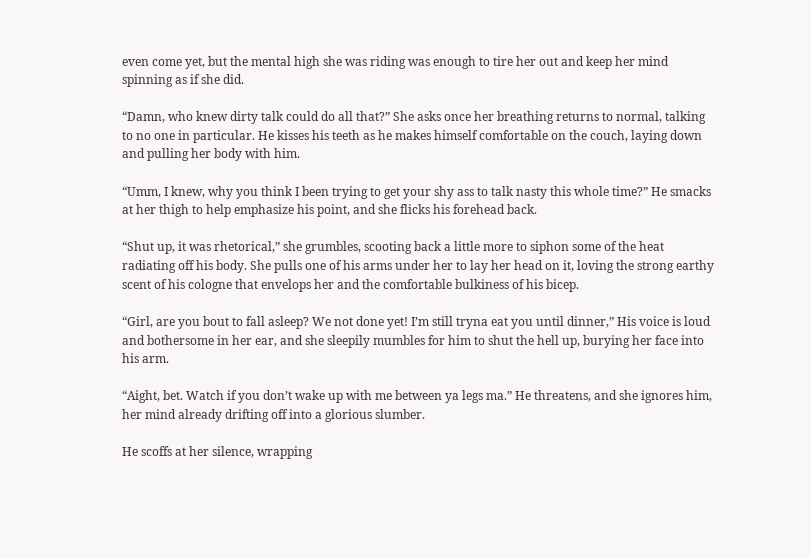even come yet, but the mental high she was riding was enough to tire her out and keep her mind spinning as if she did.

“Damn, who knew dirty talk could do all that?” She asks once her breathing returns to normal, talking to no one in particular. He kisses his teeth as he makes himself comfortable on the couch, laying down and pulling her body with him.

“Umm, I knew, why you think I been trying to get your shy ass to talk nasty this whole time?” He smacks at her thigh to help emphasize his point, and she flicks his forehead back.

“Shut up, it was rhetorical,” she grumbles, scooting back a little more to siphon some of the heat radiating off his body. She pulls one of his arms under her to lay her head on it, loving the strong earthy scent of his cologne that envelops her and the comfortable bulkiness of his bicep.

“Girl, are you bout to fall asleep? We not done yet! I’m still tryna eat you until dinner,” His voice is loud and bothersome in her ear, and she sleepily mumbles for him to shut the hell up, burying her face into his arm.

“Aight, bet. Watch if you don’t wake up with me between ya legs ma.” He threatens, and she ignores him, her mind already drifting off into a glorious slumber.

He scoffs at her silence, wrapping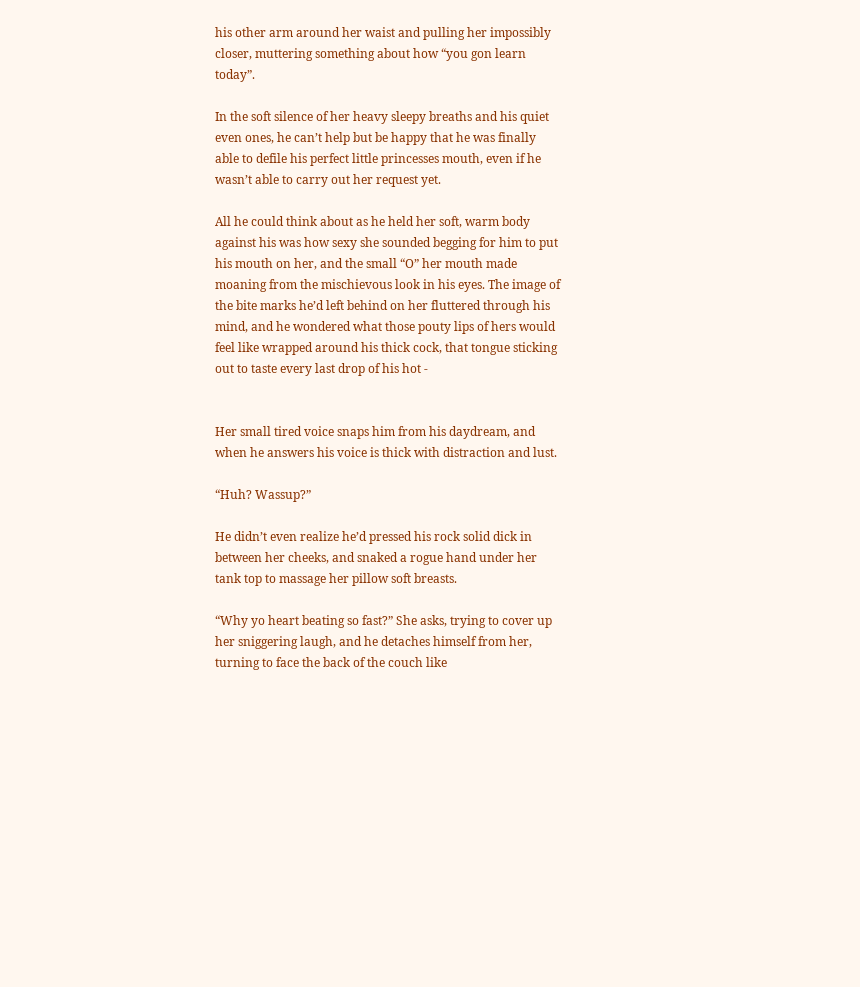his other arm around her waist and pulling her impossibly closer, muttering something about how “you gon learn today”.

In the soft silence of her heavy sleepy breaths and his quiet even ones, he can’t help but be happy that he was finally able to defile his perfect little princesses mouth, even if he wasn’t able to carry out her request yet.

All he could think about as he held her soft, warm body against his was how sexy she sounded begging for him to put his mouth on her, and the small “O” her mouth made moaning from the mischievous look in his eyes. The image of the bite marks he’d left behind on her fluttered through his mind, and he wondered what those pouty lips of hers would feel like wrapped around his thick cock, that tongue sticking out to taste every last drop of his hot -


Her small tired voice snaps him from his daydream, and when he answers his voice is thick with distraction and lust.

“Huh? Wassup?”

He didn’t even realize he’d pressed his rock solid dick in between her cheeks, and snaked a rogue hand under her tank top to massage her pillow soft breasts.

“Why yo heart beating so fast?” She asks, trying to cover up her sniggering laugh, and he detaches himself from her, turning to face the back of the couch like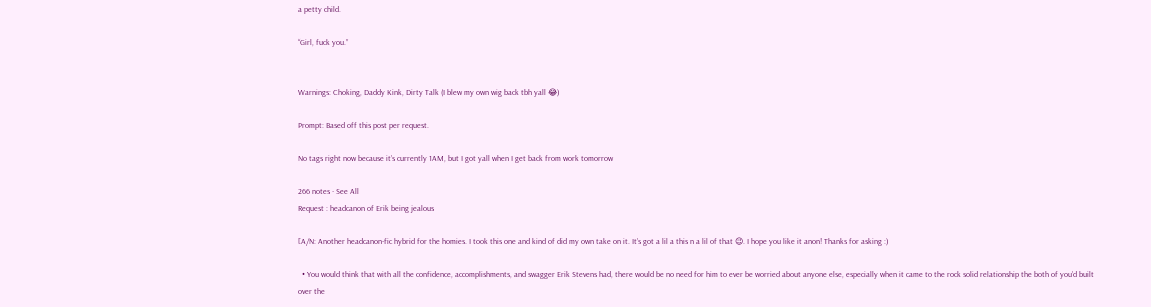a petty child.

“Girl, fuck you.”


Warnings: Choking, Daddy Kink, Dirty Talk (I blew my own wig back tbh yall 😂)

Prompt: Based off this post per request.

No tags right now because it’s currently 1AM, but I got yall when I get back from work tomorrow

266 notes · See All
Request : headcanon of Erik being jealous

[A/N: Another headcanon-fic hybrid for the homies. I took this one and kind of did my own take on it. It’s got a lil a this n a lil of that 😉. I hope you like it anon! Thanks for asking :)

  • You would think that with all the confidence, accomplishments, and swagger Erik Stevens had, there would be no need for him to ever be worried about anyone else, especially when it came to the rock solid relationship the both of you’d built over the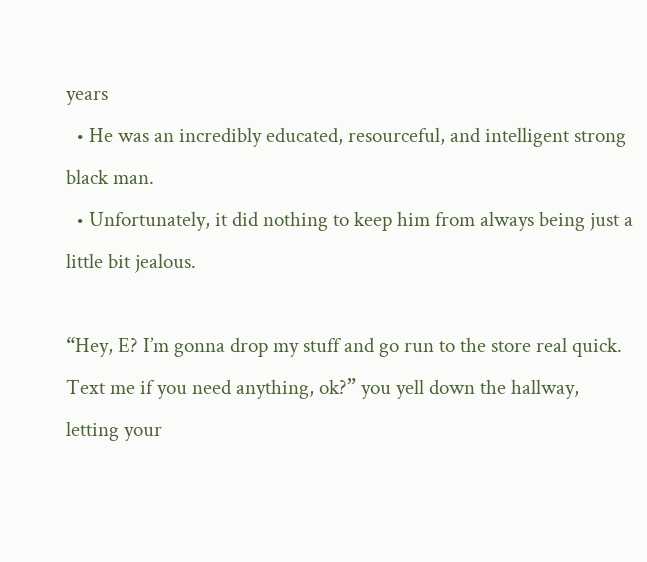years
  • He was an incredibly educated, resourceful, and intelligent strong black man.
  • Unfortunately, it did nothing to keep him from always being just a little bit jealous.

“Hey, E? I’m gonna drop my stuff and go run to the store real quick. Text me if you need anything, ok?” you yell down the hallway, letting your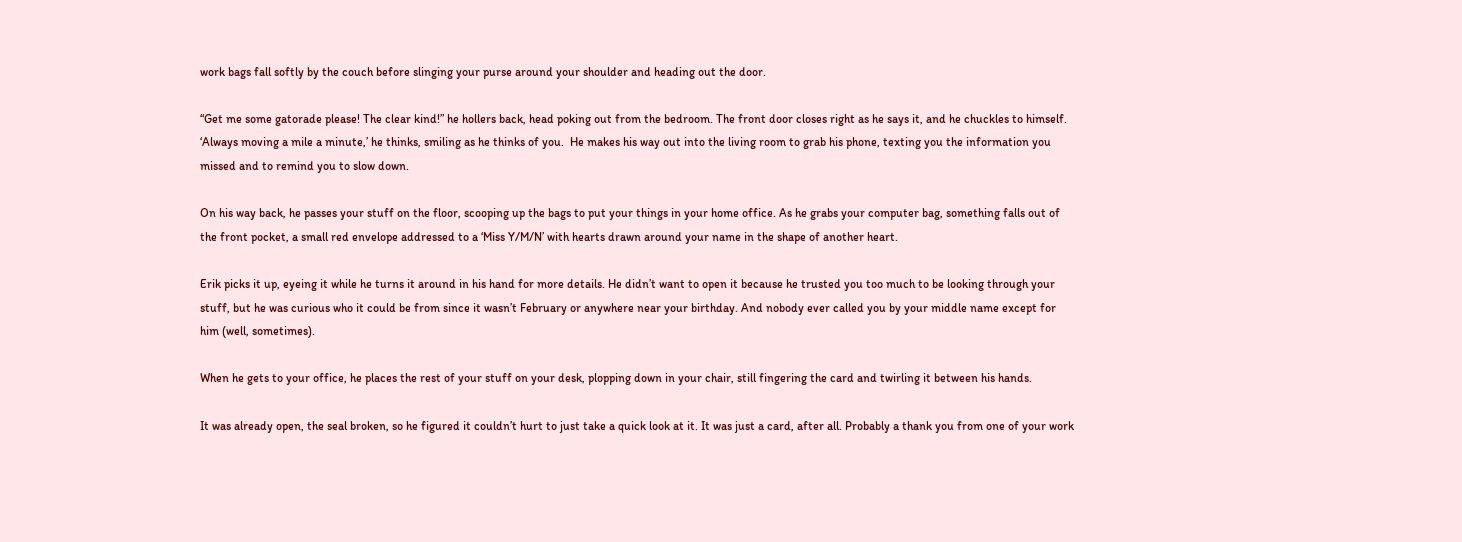work bags fall softly by the couch before slinging your purse around your shoulder and heading out the door.

“Get me some gatorade please! The clear kind!” he hollers back, head poking out from the bedroom. The front door closes right as he says it, and he chuckles to himself. ‘Always moving a mile a minute,’ he thinks, smiling as he thinks of you.  He makes his way out into the living room to grab his phone, texting you the information you missed and to remind you to slow down.

On his way back, he passes your stuff on the floor, scooping up the bags to put your things in your home office. As he grabs your computer bag, something falls out of the front pocket, a small red envelope addressed to a ‘Miss Y/M/N’ with hearts drawn around your name in the shape of another heart.

Erik picks it up, eyeing it while he turns it around in his hand for more details. He didn’t want to open it because he trusted you too much to be looking through your stuff, but he was curious who it could be from since it wasn’t February or anywhere near your birthday. And nobody ever called you by your middle name except for him (well, sometimes).

When he gets to your office, he places the rest of your stuff on your desk, plopping down in your chair, still fingering the card and twirling it between his hands.

It was already open, the seal broken, so he figured it couldn’t hurt to just take a quick look at it. It was just a card, after all. Probably a thank you from one of your work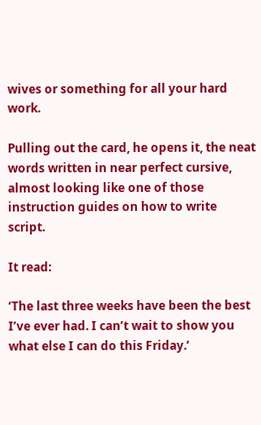wives or something for all your hard work.

Pulling out the card, he opens it, the neat words written in near perfect cursive, almost looking like one of those instruction guides on how to write script.

It read:

‘The last three weeks have been the best I’ve ever had. I can’t wait to show you what else I can do this Friday.’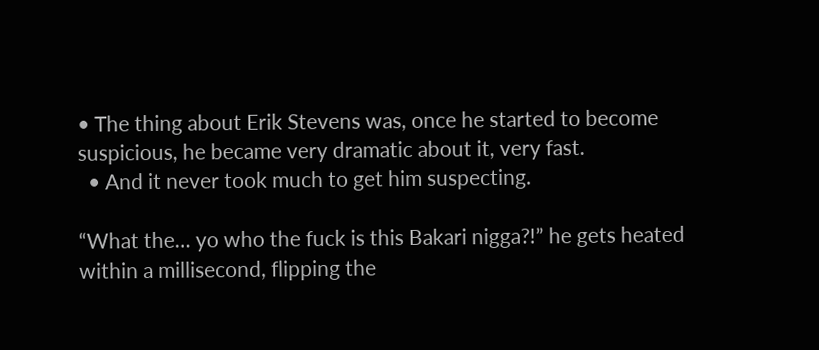• The thing about Erik Stevens was, once he started to become suspicious, he became very dramatic about it, very fast.
  • And it never took much to get him suspecting.

“What the… yo who the fuck is this Bakari nigga?!” he gets heated within a millisecond, flipping the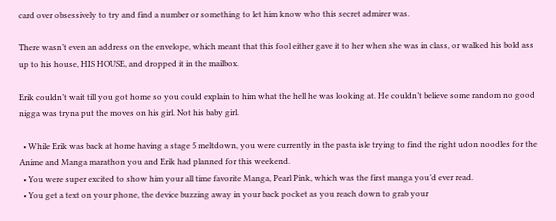card over obsessively to try and find a number or something to let him know who this secret admirer was.

There wasn’t even an address on the envelope, which meant that this fool either gave it to her when she was in class, or walked his bold ass up to his house, HIS HOUSE, and dropped it in the mailbox.

Erik couldn’t wait till you got home so you could explain to him what the hell he was looking at. He couldn’t believe some random no good nigga was tryna put the moves on his girl. Not his baby girl.

  • While Erik was back at home having a stage 5 meltdown, you were currently in the pasta isle trying to find the right udon noodles for the Anime and Manga marathon you and Erik had planned for this weekend.
  • You were super excited to show him your all time favorite Manga, Pearl Pink, which was the first manga you’d ever read.
  • You get a text on your phone, the device buzzing away in your back pocket as you reach down to grab your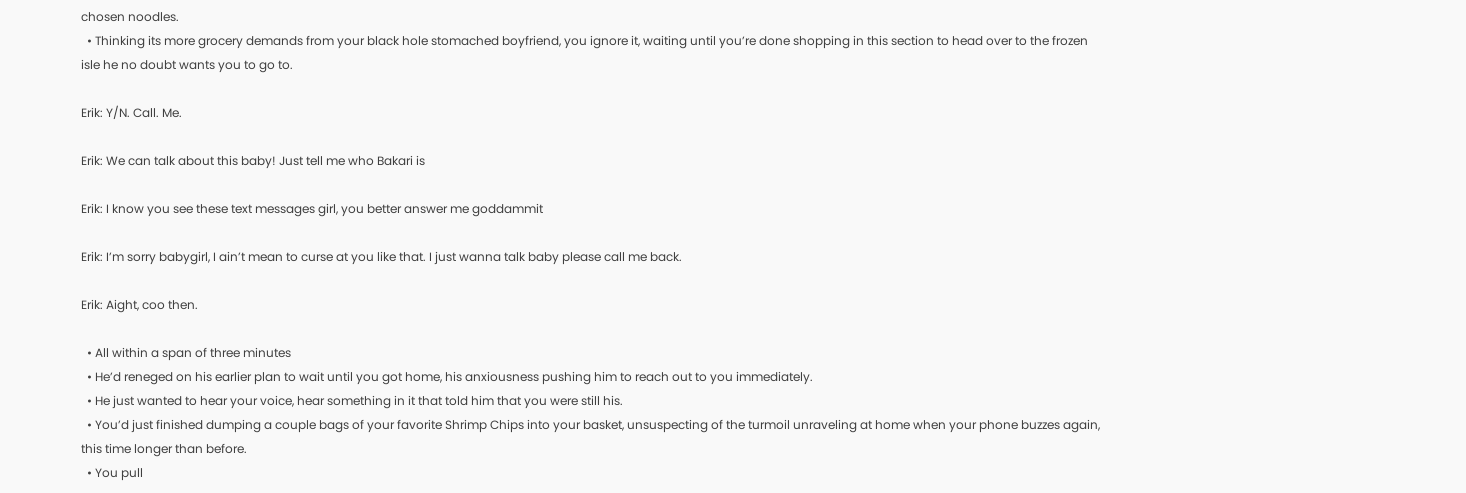chosen noodles.
  • Thinking its more grocery demands from your black hole stomached boyfriend, you ignore it, waiting until you’re done shopping in this section to head over to the frozen isle he no doubt wants you to go to.

Erik: Y/N. Call. Me.

Erik: We can talk about this baby! Just tell me who Bakari is

Erik: I know you see these text messages girl, you better answer me goddammit

Erik: I’m sorry babygirl, I ain’t mean to curse at you like that. I just wanna talk baby please call me back.

Erik: Aight, coo then.

  • All within a span of three minutes
  • He’d reneged on his earlier plan to wait until you got home, his anxiousness pushing him to reach out to you immediately.
  • He just wanted to hear your voice, hear something in it that told him that you were still his.
  • You’d just finished dumping a couple bags of your favorite Shrimp Chips into your basket, unsuspecting of the turmoil unraveling at home when your phone buzzes again, this time longer than before.
  • You pull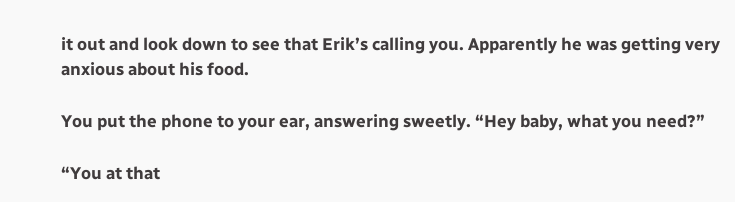it out and look down to see that Erik’s calling you. Apparently he was getting very anxious about his food.

You put the phone to your ear, answering sweetly. “Hey baby, what you need?”

“You at that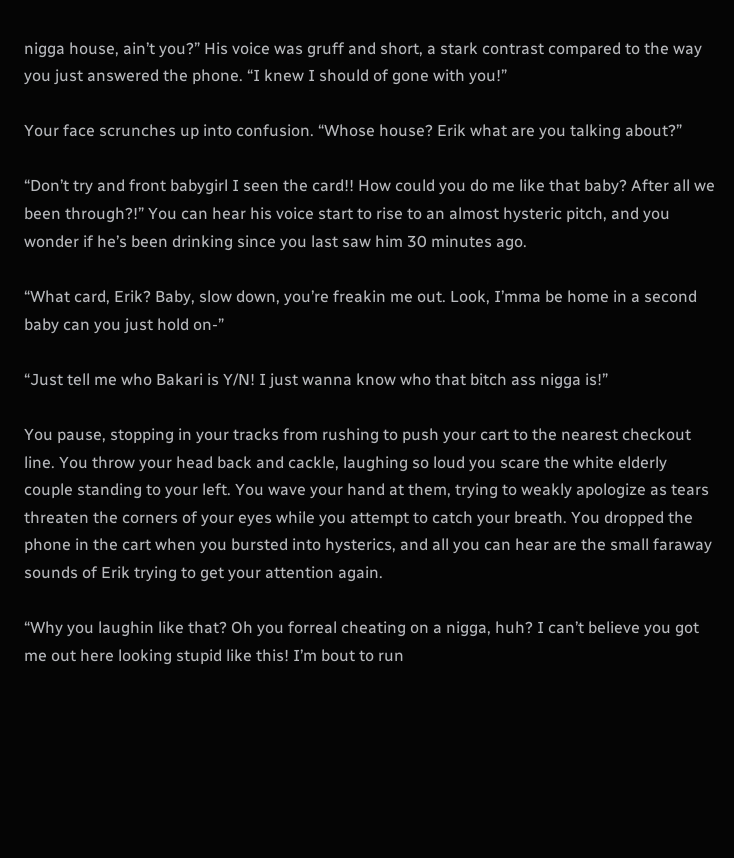nigga house, ain’t you?” His voice was gruff and short, a stark contrast compared to the way you just answered the phone. “I knew I should of gone with you!”

Your face scrunches up into confusion. “Whose house? Erik what are you talking about?”

“Don’t try and front babygirl I seen the card!! How could you do me like that baby? After all we been through?!” You can hear his voice start to rise to an almost hysteric pitch, and you wonder if he’s been drinking since you last saw him 30 minutes ago.

“What card, Erik? Baby, slow down, you’re freakin me out. Look, I’mma be home in a second baby can you just hold on-”

“Just tell me who Bakari is Y/N! I just wanna know who that bitch ass nigga is!”

You pause, stopping in your tracks from rushing to push your cart to the nearest checkout line. You throw your head back and cackle, laughing so loud you scare the white elderly couple standing to your left. You wave your hand at them, trying to weakly apologize as tears threaten the corners of your eyes while you attempt to catch your breath. You dropped the phone in the cart when you bursted into hysterics, and all you can hear are the small faraway sounds of Erik trying to get your attention again.

“Why you laughin like that? Oh you forreal cheating on a nigga, huh? I can’t believe you got me out here looking stupid like this! I’m bout to run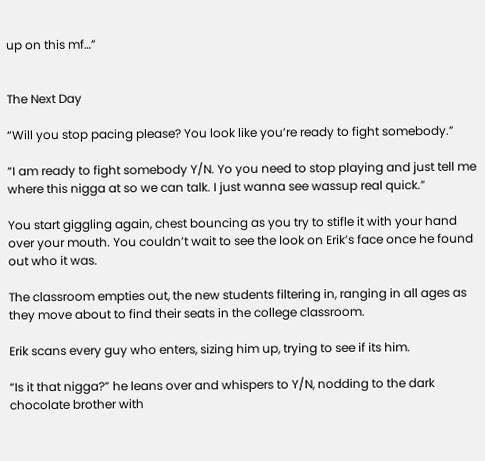up on this mf…”


The Next Day

“Will you stop pacing please? You look like you’re ready to fight somebody.”

“I am ready to fight somebody Y/N. Yo you need to stop playing and just tell me where this nigga at so we can talk. I just wanna see wassup real quick.”

You start giggling again, chest bouncing as you try to stifle it with your hand over your mouth. You couldn’t wait to see the look on Erik’s face once he found out who it was.

The classroom empties out, the new students filtering in, ranging in all ages as they move about to find their seats in the college classroom.

Erik scans every guy who enters, sizing him up, trying to see if its him.

“Is it that nigga?” he leans over and whispers to Y/N, nodding to the dark chocolate brother with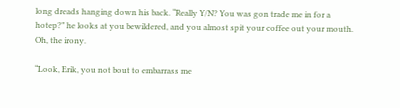long dreads hanging down his back. “Really Y/N? You was gon trade me in for a hotep?” he looks at you bewildered, and you almost spit your coffee out your mouth. Oh, the irony.

“Look, Erik, you not bout to embarrass me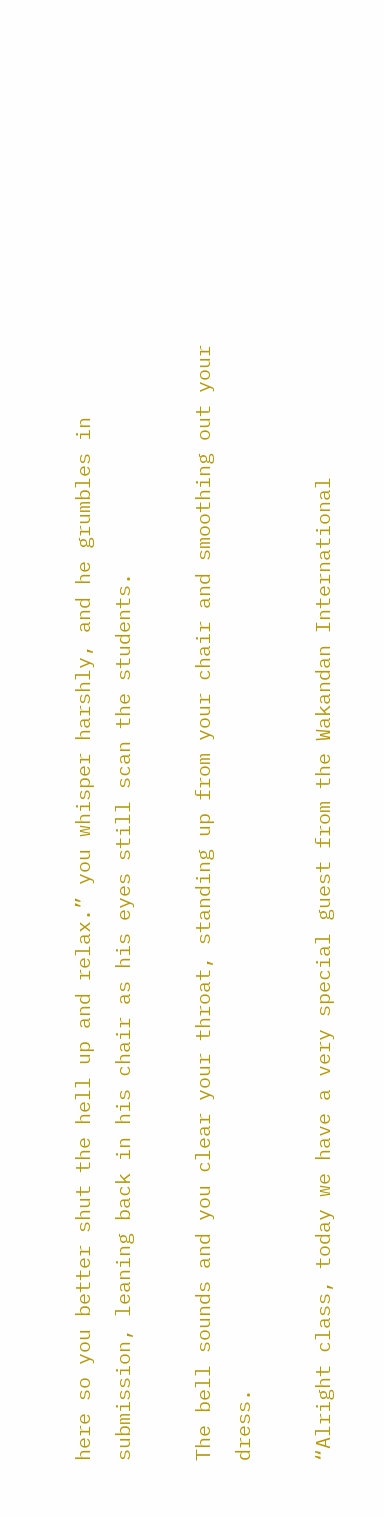here so you better shut the hell up and relax.” you whisper harshly, and he grumbles in submission, leaning back in his chair as his eyes still scan the students.

The bell sounds and you clear your throat, standing up from your chair and smoothing out your dress.

“Alright class, today we have a very special guest from the Wakandan International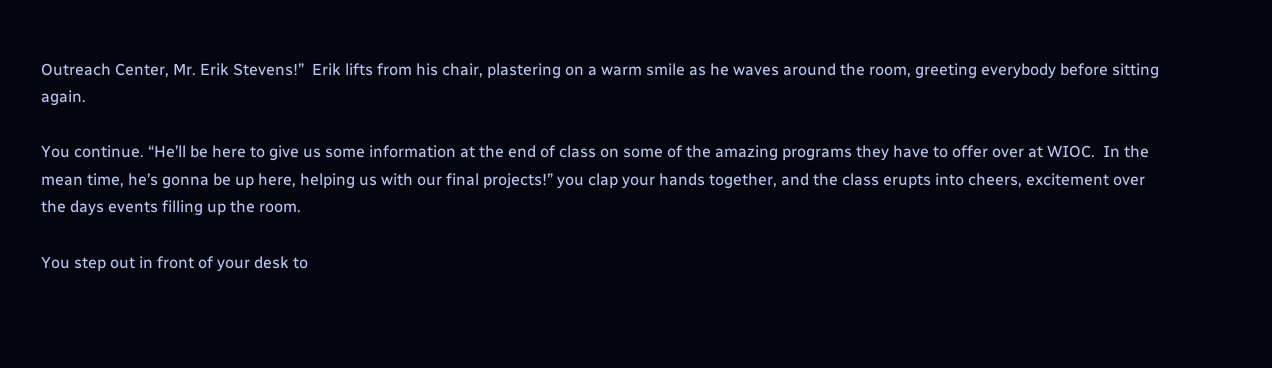Outreach Center, Mr. Erik Stevens!”  Erik lifts from his chair, plastering on a warm smile as he waves around the room, greeting everybody before sitting again.

You continue. “He’ll be here to give us some information at the end of class on some of the amazing programs they have to offer over at WIOC.  In the mean time, he’s gonna be up here, helping us with our final projects!” you clap your hands together, and the class erupts into cheers, excitement over the days events filling up the room.

You step out in front of your desk to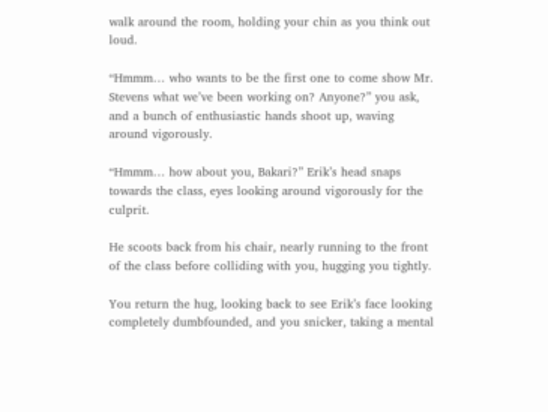walk around the room, holding your chin as you think out loud.

“Hmmm… who wants to be the first one to come show Mr. Stevens what we’ve been working on? Anyone?” you ask, and a bunch of enthusiastic hands shoot up, waving around vigorously.

“Hmmm… how about you, Bakari?” Erik’s head snaps towards the class, eyes looking around vigorously for the culprit.

He scoots back from his chair, nearly running to the front of the class before colliding with you, hugging you tightly.

You return the hug, looking back to see Erik’s face looking completely dumbfounded, and you snicker, taking a mental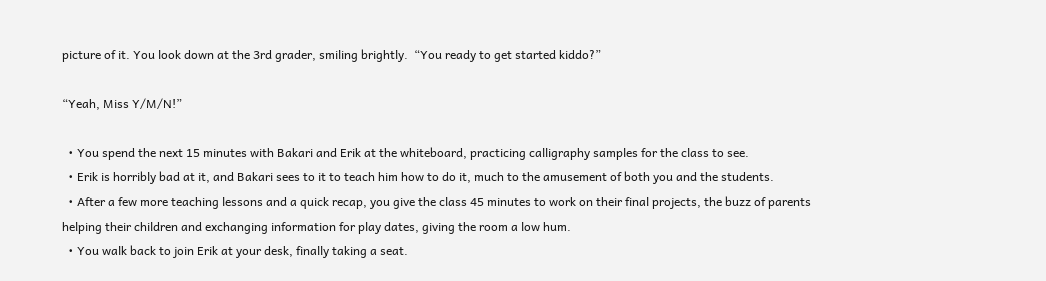picture of it. You look down at the 3rd grader, smiling brightly.  “You ready to get started kiddo?”

“Yeah, Miss Y/M/N!”

  • You spend the next 15 minutes with Bakari and Erik at the whiteboard, practicing calligraphy samples for the class to see.
  • Erik is horribly bad at it, and Bakari sees to it to teach him how to do it, much to the amusement of both you and the students.
  • After a few more teaching lessons and a quick recap, you give the class 45 minutes to work on their final projects, the buzz of parents helping their children and exchanging information for play dates, giving the room a low hum.
  • You walk back to join Erik at your desk, finally taking a seat.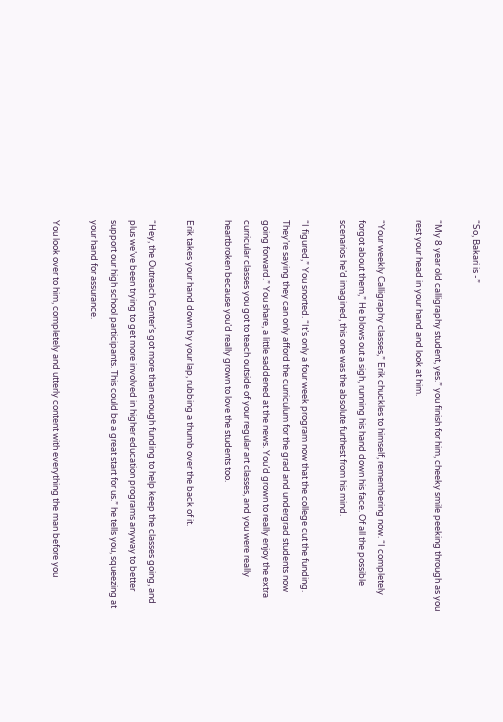“So, Bakari is -”

“My 8 year old calligraphy student, yes.” you finish for him, cheeky smile peeking through as you rest your head in your hand and look at him.

“Your weekly Calligraphy classes,” Erik chuckles to himself, remembering now. “I completely forgot about them,” He blows out a sigh, running his hand down his face. Of all the possible scenarios he’d imagined, this one was the absolute furthest from his mind.

“I figured,” You snorted. “It’s only a four week program now that the college cut the funding. They’re saying they can only afford the curriculum for the grad and undergrad students now going forward.” You share, a little saddened at the news. You’d grown to really enjoy the extra curricular classes you got to teach outside of your regular art classes, and you were really heartbroken because you’d really grown to love the students too.

Erik takes your hand down by your lap, rubbing a thumb over the back of it.

“Hey, the Outreach Center’s got more than enough funding to help keep the classes going, and plus we’ve been trying to get more involved in higher education programs anyway to better support our high school participants. This could be a great start for us.” he tells you, squeezing at your hand for assurance.

You look over to him, completely and utterly content with everything the man before you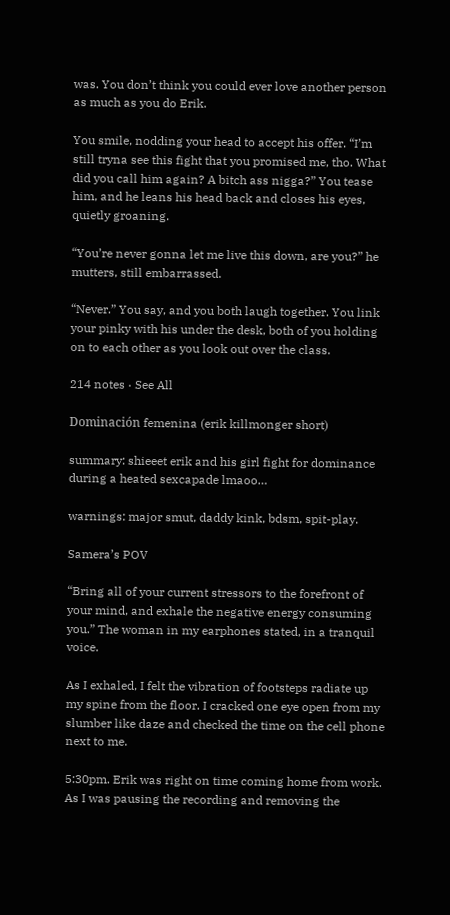was. You don’t think you could ever love another person as much as you do Erik.

You smile, nodding your head to accept his offer. “I’m still tryna see this fight that you promised me, tho. What did you call him again? A bitch ass nigga?” You tease him, and he leans his head back and closes his eyes, quietly groaning.

“You’re never gonna let me live this down, are you?” he mutters, still embarrassed.

“Never.” You say, and you both laugh together. You link your pinky with his under the desk, both of you holding on to each other as you look out over the class.

214 notes · See All

Dominación femenina (erik killmonger short)

summary: shieeet erik and his girl fight for dominance during a heated sexcapade lmaoo…

warnings: major smut, daddy kink, bdsm, spit-play.

Samera’s POV

“Bring all of your current stressors to the forefront of your mind, and exhale the negative energy consuming you.” The woman in my earphones stated, in a tranquil voice.

As I exhaled, I felt the vibration of footsteps radiate up my spine from the floor. I cracked one eye open from my slumber like daze and checked the time on the cell phone next to me.

5:30pm. Erik was right on time coming home from work. As I was pausing the recording and removing the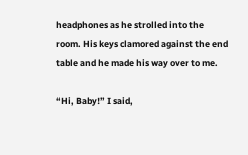headphones as he strolled into the room. His keys clamored against the end table and he made his way over to me.

“Hi, Baby!” I said,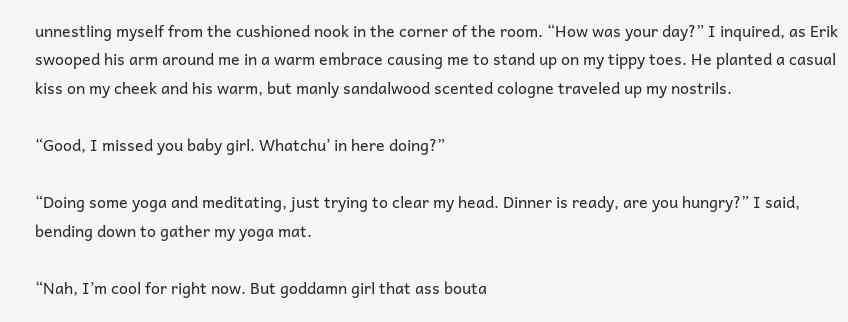unnestling myself from the cushioned nook in the corner of the room. “How was your day?” I inquired, as Erik swooped his arm around me in a warm embrace causing me to stand up on my tippy toes. He planted a casual kiss on my cheek and his warm, but manly sandalwood scented cologne traveled up my nostrils.

“Good, I missed you baby girl. Whatchu’ in here doing?”

“Doing some yoga and meditating, just trying to clear my head. Dinner is ready, are you hungry?” I said, bending down to gather my yoga mat.

“Nah, I’m cool for right now. But goddamn girl that ass bouta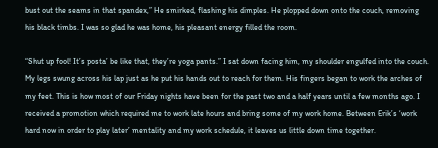bust out the seams in that spandex,” He smirked, flashing his dimples. He plopped down onto the couch, removing his black timbs. I was so glad he was home, his pleasant energy filled the room.

“Shut up fool! It’s posta’ be like that, they’re yoga pants.” I sat down facing him, my shoulder engulfed into the couch. My legs swung across his lap just as he put his hands out to reach for them. His fingers began to work the arches of my feet. This is how most of our Friday nights have been for the past two and a half years until a few months ago. I received a promotion which required me to work late hours and bring some of my work home. Between Erik’s ‘work hard now in order to play later’ mentality and my work schedule, it leaves us little down time together.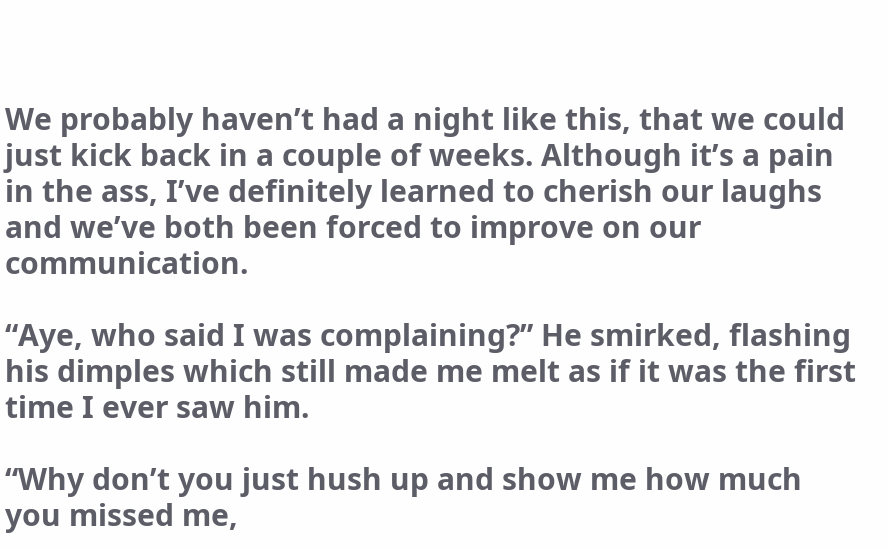We probably haven’t had a night like this, that we could just kick back in a couple of weeks. Although it’s a pain in the ass, I’ve definitely learned to cherish our laughs and we’ve both been forced to improve on our communication.

“Aye, who said I was complaining?” He smirked, flashing his dimples which still made me melt as if it was the first time I ever saw him.

“Why don’t you just hush up and show me how much you missed me,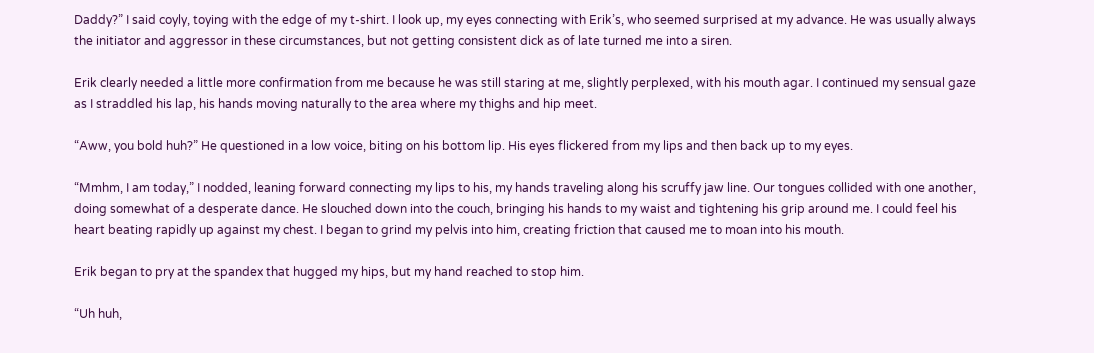Daddy?” I said coyly, toying with the edge of my t-shirt. I look up, my eyes connecting with Erik’s, who seemed surprised at my advance. He was usually always the initiator and aggressor in these circumstances, but not getting consistent dick as of late turned me into a siren.

Erik clearly needed a little more confirmation from me because he was still staring at me, slightly perplexed, with his mouth agar. I continued my sensual gaze as I straddled his lap, his hands moving naturally to the area where my thighs and hip meet.

“Aww, you bold huh?” He questioned in a low voice, biting on his bottom lip. His eyes flickered from my lips and then back up to my eyes.

“Mmhm, I am today,” I nodded, leaning forward connecting my lips to his, my hands traveling along his scruffy jaw line. Our tongues collided with one another, doing somewhat of a desperate dance. He slouched down into the couch, bringing his hands to my waist and tightening his grip around me. I could feel his heart beating rapidly up against my chest. I began to grind my pelvis into him, creating friction that caused me to moan into his mouth.

Erik began to pry at the spandex that hugged my hips, but my hand reached to stop him.

“Uh huh,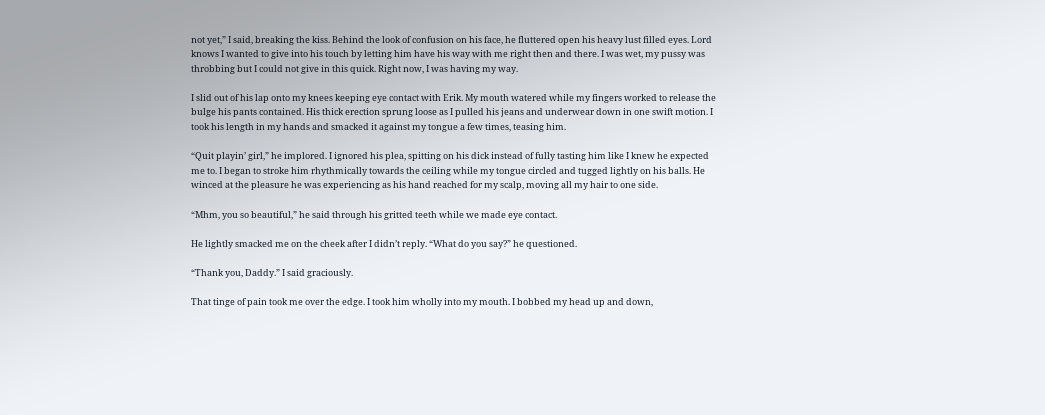not yet,” I said, breaking the kiss. Behind the look of confusion on his face, he fluttered open his heavy lust filled eyes. Lord knows I wanted to give into his touch by letting him have his way with me right then and there. I was wet, my pussy was throbbing but I could not give in this quick. Right now, I was having my way.

I slid out of his lap onto my knees keeping eye contact with Erik. My mouth watered while my fingers worked to release the bulge his pants contained. His thick erection sprung loose as I pulled his jeans and underwear down in one swift motion. I took his length in my hands and smacked it against my tongue a few times, teasing him.

“Quit playin’ girl,” he implored. I ignored his plea, spitting on his dick instead of fully tasting him like I knew he expected me to. I began to stroke him rhythmically towards the ceiling while my tongue circled and tugged lightly on his balls. He winced at the pleasure he was experiencing as his hand reached for my scalp, moving all my hair to one side.

“Mhm, you so beautiful,” he said through his gritted teeth while we made eye contact.

He lightly smacked me on the cheek after I didn’t reply. “What do you say?” he questioned.

“Thank you, Daddy.” I said graciously.

That tinge of pain took me over the edge. I took him wholly into my mouth. I bobbed my head up and down,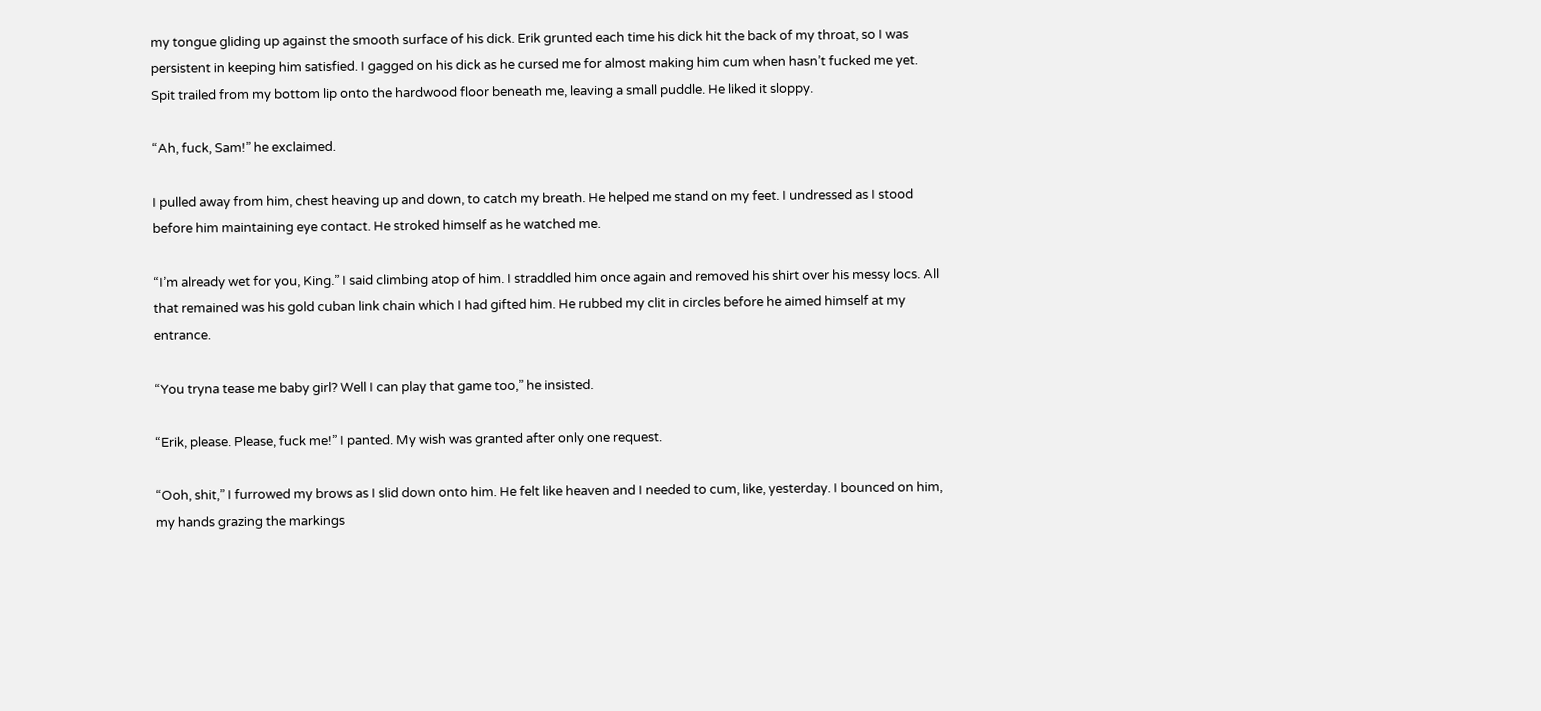my tongue gliding up against the smooth surface of his dick. Erik grunted each time his dick hit the back of my throat, so I was persistent in keeping him satisfied. I gagged on his dick as he cursed me for almost making him cum when hasn’t fucked me yet. Spit trailed from my bottom lip onto the hardwood floor beneath me, leaving a small puddle. He liked it sloppy.

“Ah, fuck, Sam!” he exclaimed.

I pulled away from him, chest heaving up and down, to catch my breath. He helped me stand on my feet. I undressed as I stood before him maintaining eye contact. He stroked himself as he watched me.

“I’m already wet for you, King.” I said climbing atop of him. I straddled him once again and removed his shirt over his messy locs. All that remained was his gold cuban link chain which I had gifted him. He rubbed my clit in circles before he aimed himself at my entrance.

“You tryna tease me baby girl? Well I can play that game too,” he insisted.

“Erik, please. Please, fuck me!” I panted. My wish was granted after only one request.

“Ooh, shit,” I furrowed my brows as I slid down onto him. He felt like heaven and I needed to cum, like, yesterday. I bounced on him, my hands grazing the markings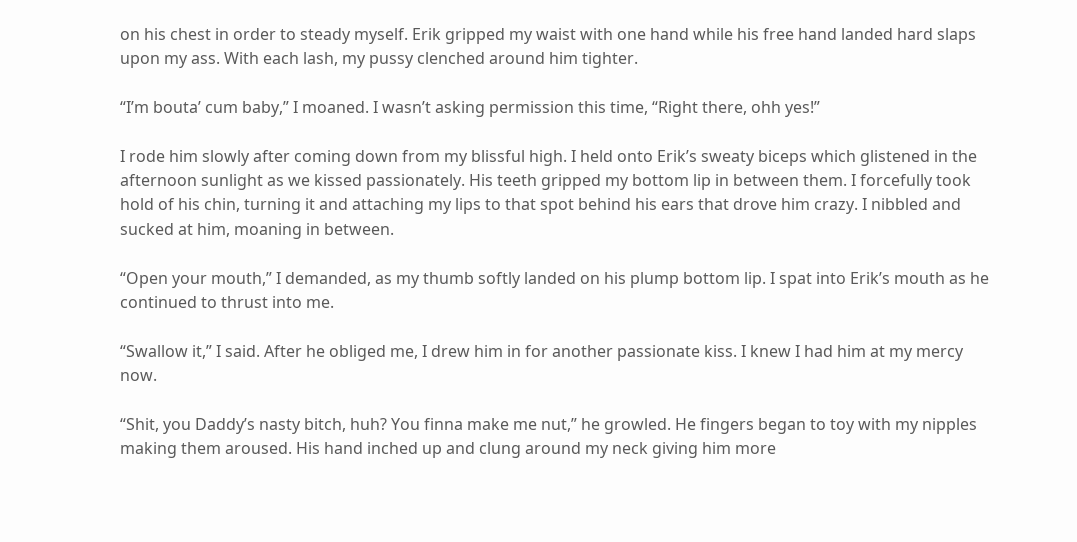on his chest in order to steady myself. Erik gripped my waist with one hand while his free hand landed hard slaps upon my ass. With each lash, my pussy clenched around him tighter.

“I’m bouta’ cum baby,” I moaned. I wasn’t asking permission this time, “Right there, ohh yes!”

I rode him slowly after coming down from my blissful high. I held onto Erik’s sweaty biceps which glistened in the afternoon sunlight as we kissed passionately. His teeth gripped my bottom lip in between them. I forcefully took hold of his chin, turning it and attaching my lips to that spot behind his ears that drove him crazy. I nibbled and sucked at him, moaning in between.

“Open your mouth,” I demanded, as my thumb softly landed on his plump bottom lip. I spat into Erik’s mouth as he continued to thrust into me.

“Swallow it,” I said. After he obliged me, I drew him in for another passionate kiss. I knew I had him at my mercy now.

“Shit, you Daddy’s nasty bitch, huh? You finna make me nut,” he growled. He fingers began to toy with my nipples making them aroused. His hand inched up and clung around my neck giving him more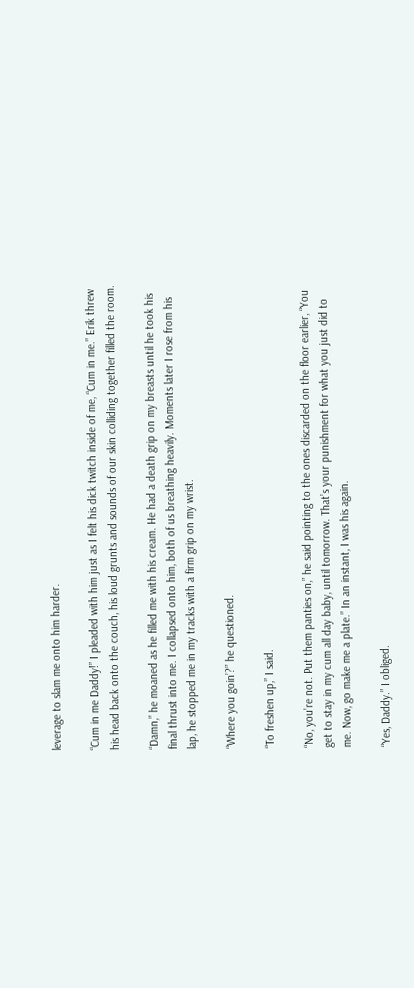leverage to slam me onto him harder.

“Cum in me Daddy!” I pleaded with him just as I felt his dick twitch inside of me, “Cum in me.” Erik threw his head back onto the couch, his loud grunts and sounds of our skin colliding together filled the room.

“Damn,” he moaned as he filled me with his cream. He had a death grip on my breasts until he took his final thrust into me. I collapsed onto him, both of us breathing heavily. Moments later I rose from his lap, he stopped me in my tracks with a firm grip on my wrist.

“Where you goin’?” he questioned.

“To freshen up,” I said.

“No, you’re not. Put them panties on,” he said pointing to the ones discarded on the floor earlier, “You get to stay in my cum all day baby, until tomorrow. That’s your punishment for what you just did to me. Now, go make me a plate.” In an instant, I was his again.

“Yes, Daddy.” I obliged.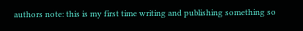authors note: this is my first time writing and publishing something so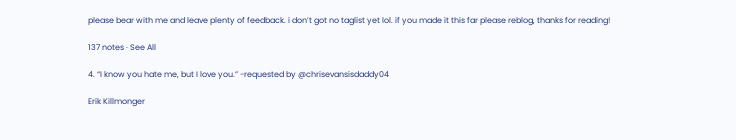please bear with me and leave plenty of feedback. i don’t got no taglist yet lol. if you made it this far please reblog, thanks for reading!

137 notes · See All

4. “I know you hate me, but I love you.” -requested by @chrisevansisdaddy04

Erik Killmonger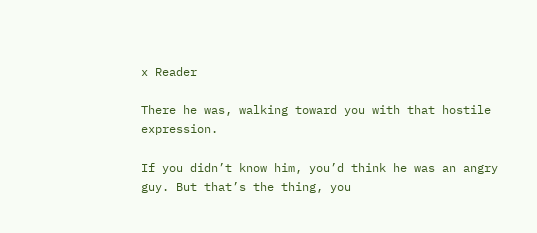x Reader

There he was, walking toward you with that hostile expression.

If you didn’t know him, you’d think he was an angry guy. But that’s the thing, you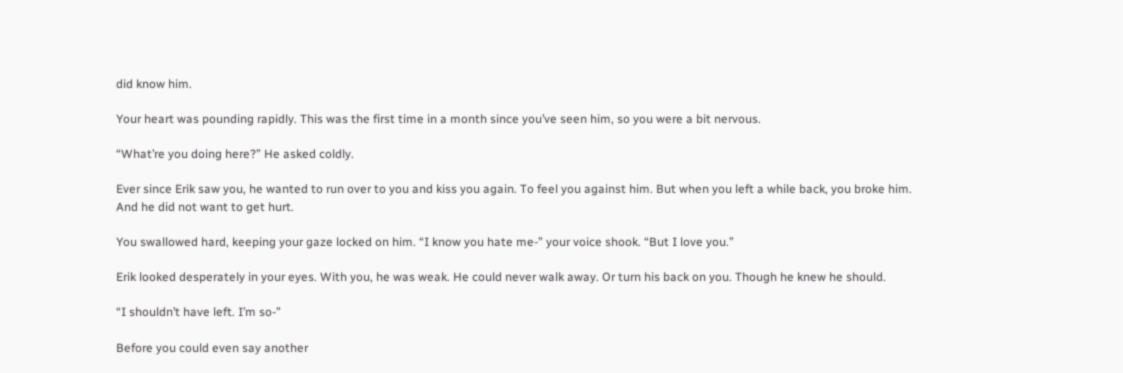did know him.

Your heart was pounding rapidly. This was the first time in a month since you’ve seen him, so you were a bit nervous.

“What’re you doing here?” He asked coldly.

Ever since Erik saw you, he wanted to run over to you and kiss you again. To feel you against him. But when you left a while back, you broke him.
And he did not want to get hurt.

You swallowed hard, keeping your gaze locked on him. “I know you hate me-” your voice shook. “But I love you.”

Erik looked desperately in your eyes. With you, he was weak. He could never walk away. Or turn his back on you. Though he knew he should.

“I shouldn’t have left. I’m so-”

Before you could even say another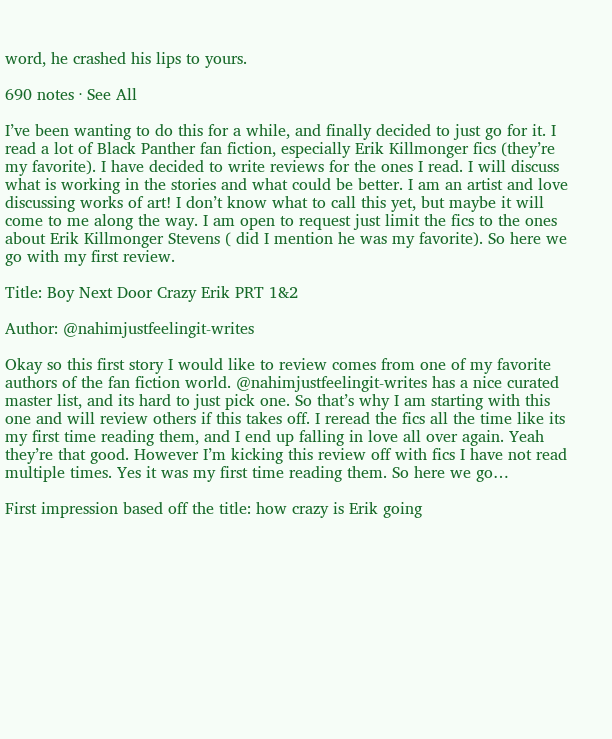word, he crashed his lips to yours.

690 notes · See All

I’ve been wanting to do this for a while, and finally decided to just go for it. I read a lot of Black Panther fan fiction, especially Erik Killmonger fics (they’re my favorite). I have decided to write reviews for the ones I read. I will discuss what is working in the stories and what could be better. I am an artist and love discussing works of art! I don’t know what to call this yet, but maybe it will come to me along the way. I am open to request just limit the fics to the ones about Erik Killmonger Stevens ( did I mention he was my favorite). So here we go with my first review.

Title: Boy Next Door Crazy Erik PRT 1&2

Author: @nahimjustfeelingit-writes

Okay so this first story I would like to review comes from one of my favorite authors of the fan fiction world. @nahimjustfeelingit-writes has a nice curated master list, and its hard to just pick one. So that’s why I am starting with this one and will review others if this takes off. I reread the fics all the time like its my first time reading them, and I end up falling in love all over again. Yeah they’re that good. However I’m kicking this review off with fics I have not read multiple times. Yes it was my first time reading them. So here we go…

First impression based off the title: how crazy is Erik going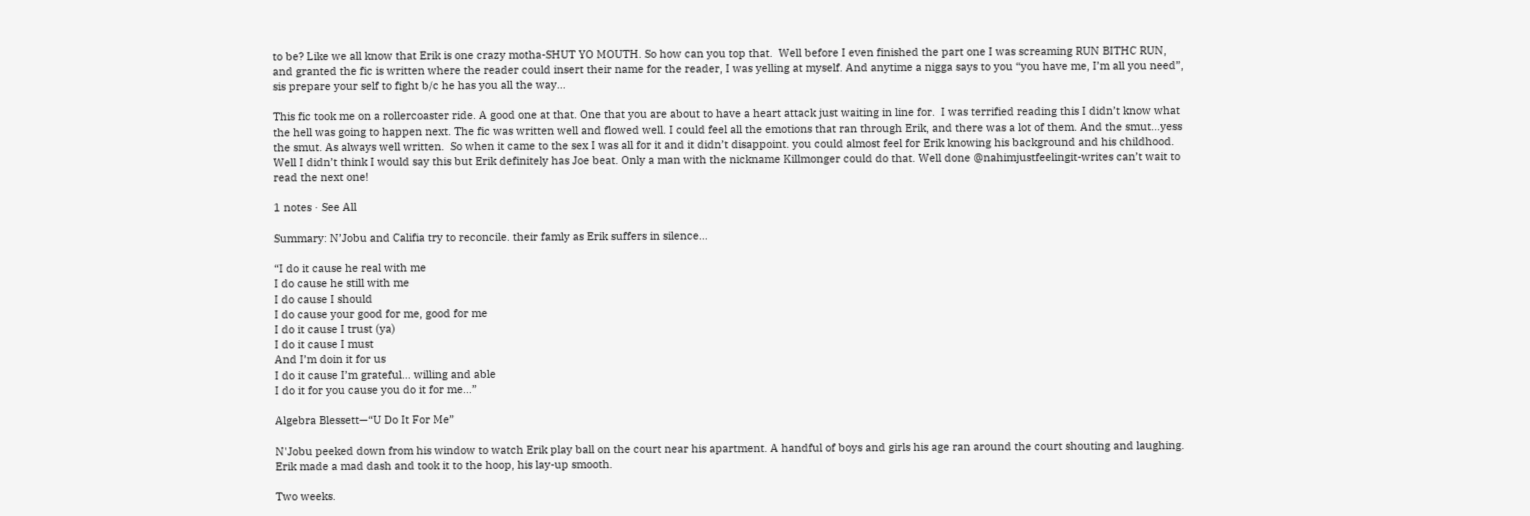to be? Like we all know that Erik is one crazy motha-SHUT YO MOUTH. So how can you top that.  Well before I even finished the part one I was screaming RUN BITHC RUN, and granted the fic is written where the reader could insert their name for the reader, I was yelling at myself. And anytime a nigga says to you “you have me, I’m all you need”, sis prepare your self to fight b/c he has you all the way…

This fic took me on a rollercoaster ride. A good one at that. One that you are about to have a heart attack just waiting in line for.  I was terrified reading this I didn’t know what the hell was going to happen next. The fic was written well and flowed well. I could feel all the emotions that ran through Erik, and there was a lot of them. And the smut…yess the smut. As always well written.  So when it came to the sex I was all for it and it didn’t disappoint. you could almost feel for Erik knowing his background and his childhood. Well I didn’t think I would say this but Erik definitely has Joe beat. Only a man with the nickname Killmonger could do that. Well done @nahimjustfeelingit-writes can’t wait to read the next one!

1 notes · See All

Summary: N’Jobu and Califia try to reconcile. their famly as Erik suffers in silence…

“I do it cause he real with me
I do cause he still with me
I do cause I should
I do cause your good for me, good for me
I do it cause I trust (ya)
I do it cause I must
And I’m doin it for us
I do it cause I’m grateful… willing and able
I do it for you cause you do it for me…”

Algebra Blessett—“U Do It For Me”

N'Jobu peeked down from his window to watch Erik play ball on the court near his apartment. A handful of boys and girls his age ran around the court shouting and laughing. Erik made a mad dash and took it to the hoop, his lay-up smooth.

Two weeks.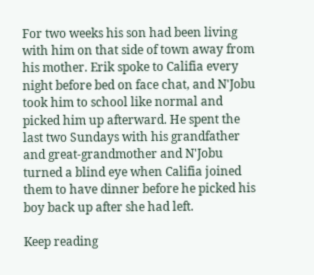For two weeks his son had been living with him on that side of town away from his mother. Erik spoke to Califia every night before bed on face chat, and N'Jobu took him to school like normal and picked him up afterward. He spent the last two Sundays with his grandfather and great-grandmother and N'Jobu turned a blind eye when Califia joined them to have dinner before he picked his boy back up after she had left.

Keep reading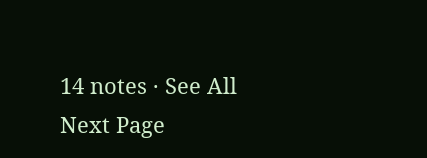14 notes · See All
Next Page